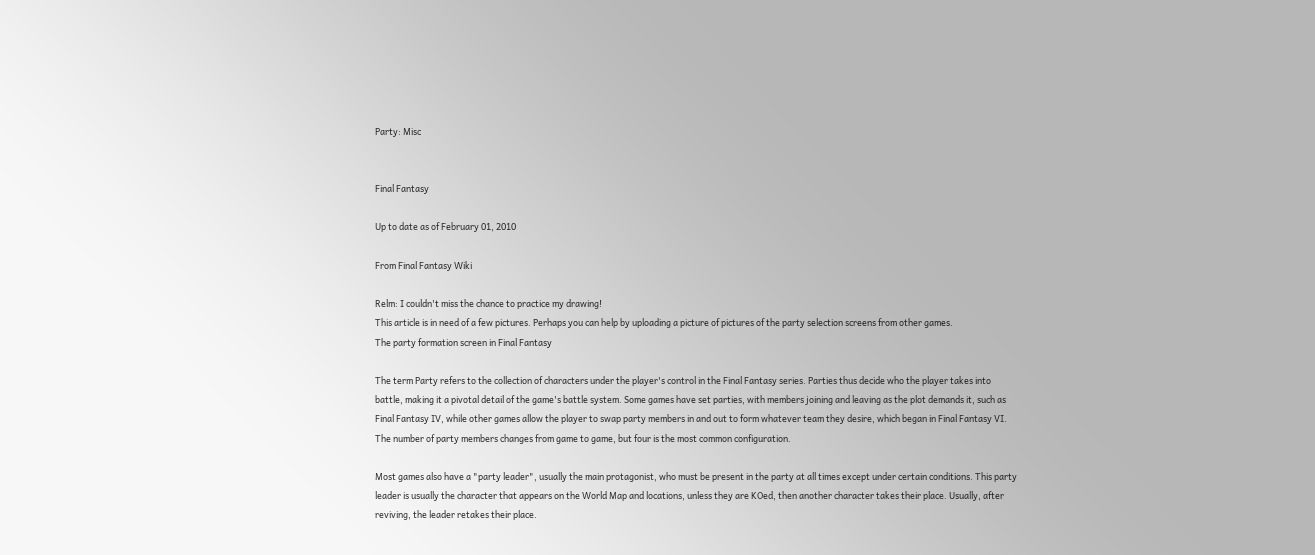Party: Misc


Final Fantasy

Up to date as of February 01, 2010

From Final Fantasy Wiki

Relm: I couldn't miss the chance to practice my drawing!
This article is in need of a few pictures. Perhaps you can help by uploading a picture of pictures of the party selection screens from other games.
The party formation screen in Final Fantasy

The term Party refers to the collection of characters under the player's control in the Final Fantasy series. Parties thus decide who the player takes into battle, making it a pivotal detail of the game's battle system. Some games have set parties, with members joining and leaving as the plot demands it, such as Final Fantasy IV, while other games allow the player to swap party members in and out to form whatever team they desire, which began in Final Fantasy VI. The number of party members changes from game to game, but four is the most common configuration.

Most games also have a "party leader", usually the main protagonist, who must be present in the party at all times except under certain conditions. This party leader is usually the character that appears on the World Map and locations, unless they are KOed, then another character takes their place. Usually, after reviving, the leader retakes their place.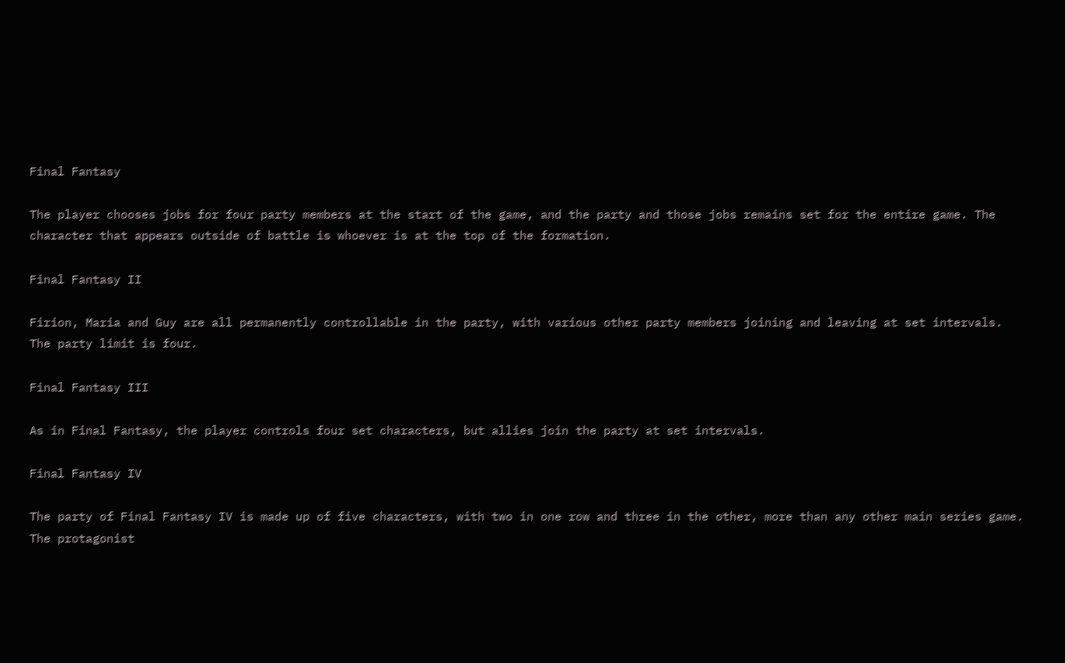Final Fantasy

The player chooses jobs for four party members at the start of the game, and the party and those jobs remains set for the entire game. The character that appears outside of battle is whoever is at the top of the formation.

Final Fantasy II

Firion, Maria and Guy are all permanently controllable in the party, with various other party members joining and leaving at set intervals. The party limit is four.

Final Fantasy III

As in Final Fantasy, the player controls four set characters, but allies join the party at set intervals.

Final Fantasy IV

The party of Final Fantasy IV is made up of five characters, with two in one row and three in the other, more than any other main series game. The protagonist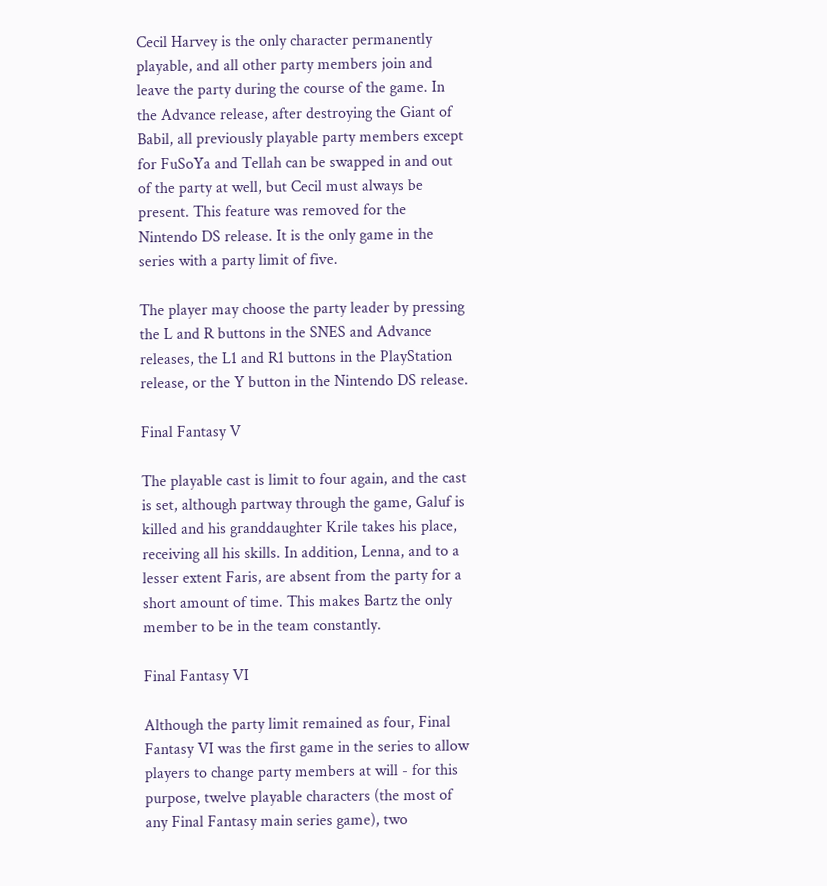Cecil Harvey is the only character permanently playable, and all other party members join and leave the party during the course of the game. In the Advance release, after destroying the Giant of Babil, all previously playable party members except for FuSoYa and Tellah can be swapped in and out of the party at well, but Cecil must always be present. This feature was removed for the Nintendo DS release. It is the only game in the series with a party limit of five.

The player may choose the party leader by pressing the L and R buttons in the SNES and Advance releases, the L1 and R1 buttons in the PlayStation release, or the Y button in the Nintendo DS release.

Final Fantasy V

The playable cast is limit to four again, and the cast is set, although partway through the game, Galuf is killed and his granddaughter Krile takes his place, receiving all his skills. In addition, Lenna, and to a lesser extent Faris, are absent from the party for a short amount of time. This makes Bartz the only member to be in the team constantly.

Final Fantasy VI

Although the party limit remained as four, Final Fantasy VI was the first game in the series to allow players to change party members at will - for this purpose, twelve playable characters (the most of any Final Fantasy main series game), two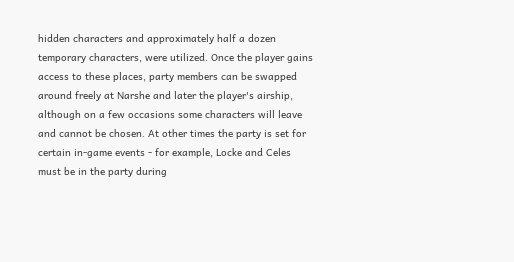hidden characters and approximately half a dozen temporary characters, were utilized. Once the player gains access to these places, party members can be swapped around freely at Narshe and later the player's airship, although on a few occasions some characters will leave and cannot be chosen. At other times the party is set for certain in-game events - for example, Locke and Celes must be in the party during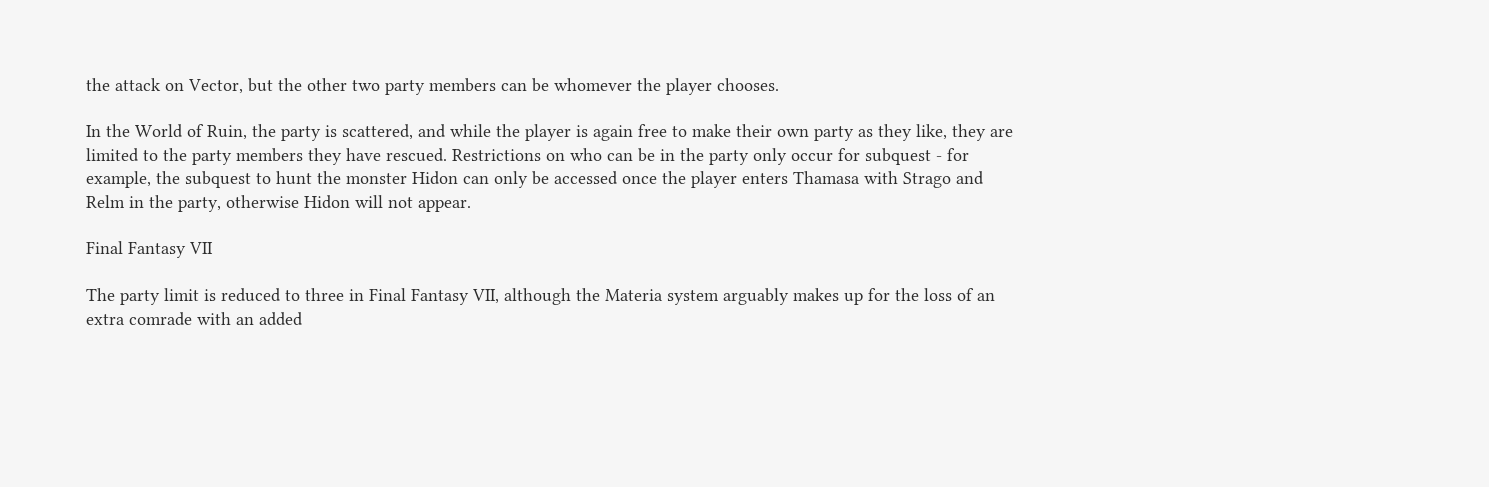the attack on Vector, but the other two party members can be whomever the player chooses.

In the World of Ruin, the party is scattered, and while the player is again free to make their own party as they like, they are limited to the party members they have rescued. Restrictions on who can be in the party only occur for subquest - for example, the subquest to hunt the monster Hidon can only be accessed once the player enters Thamasa with Strago and Relm in the party, otherwise Hidon will not appear.

Final Fantasy VII

The party limit is reduced to three in Final Fantasy VII, although the Materia system arguably makes up for the loss of an extra comrade with an added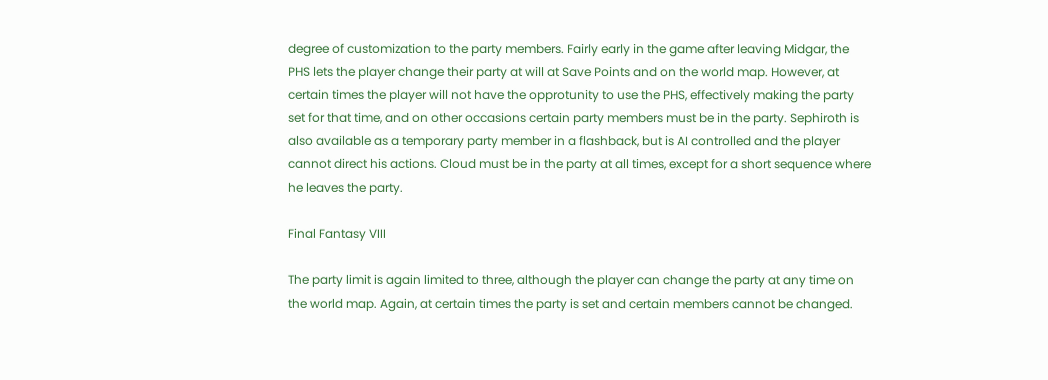degree of customization to the party members. Fairly early in the game after leaving Midgar, the PHS lets the player change their party at will at Save Points and on the world map. However, at certain times the player will not have the opprotunity to use the PHS, effectively making the party set for that time, and on other occasions certain party members must be in the party. Sephiroth is also available as a temporary party member in a flashback, but is AI controlled and the player cannot direct his actions. Cloud must be in the party at all times, except for a short sequence where he leaves the party.

Final Fantasy VIII

The party limit is again limited to three, although the player can change the party at any time on the world map. Again, at certain times the party is set and certain members cannot be changed.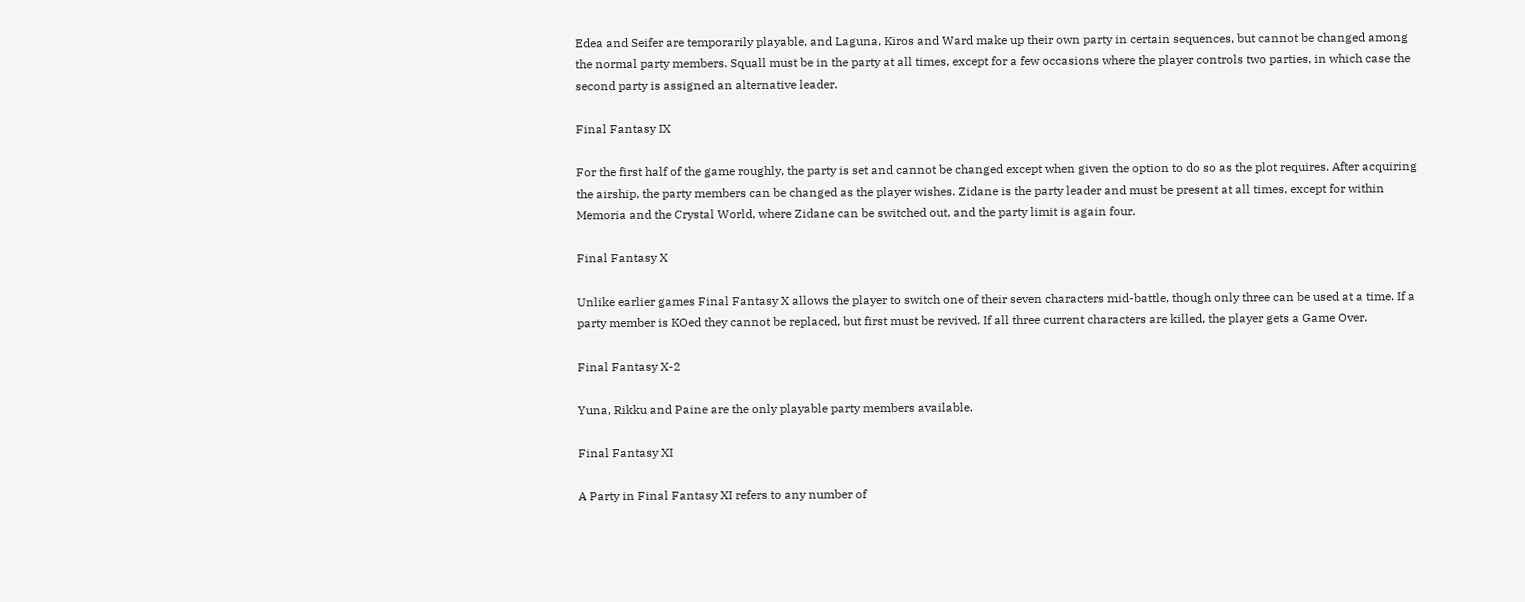Edea and Seifer are temporarily playable, and Laguna, Kiros and Ward make up their own party in certain sequences, but cannot be changed among the normal party members. Squall must be in the party at all times, except for a few occasions where the player controls two parties, in which case the second party is assigned an alternative leader.

Final Fantasy IX

For the first half of the game roughly, the party is set and cannot be changed except when given the option to do so as the plot requires. After acquiring the airship, the party members can be changed as the player wishes. Zidane is the party leader and must be present at all times, except for within Memoria and the Crystal World, where Zidane can be switched out, and the party limit is again four.

Final Fantasy X

Unlike earlier games Final Fantasy X allows the player to switch one of their seven characters mid-battle, though only three can be used at a time. If a party member is KOed they cannot be replaced, but first must be revived. If all three current characters are killed, the player gets a Game Over.

Final Fantasy X-2

Yuna, Rikku and Paine are the only playable party members available.

Final Fantasy XI

A Party in Final Fantasy XI refers to any number of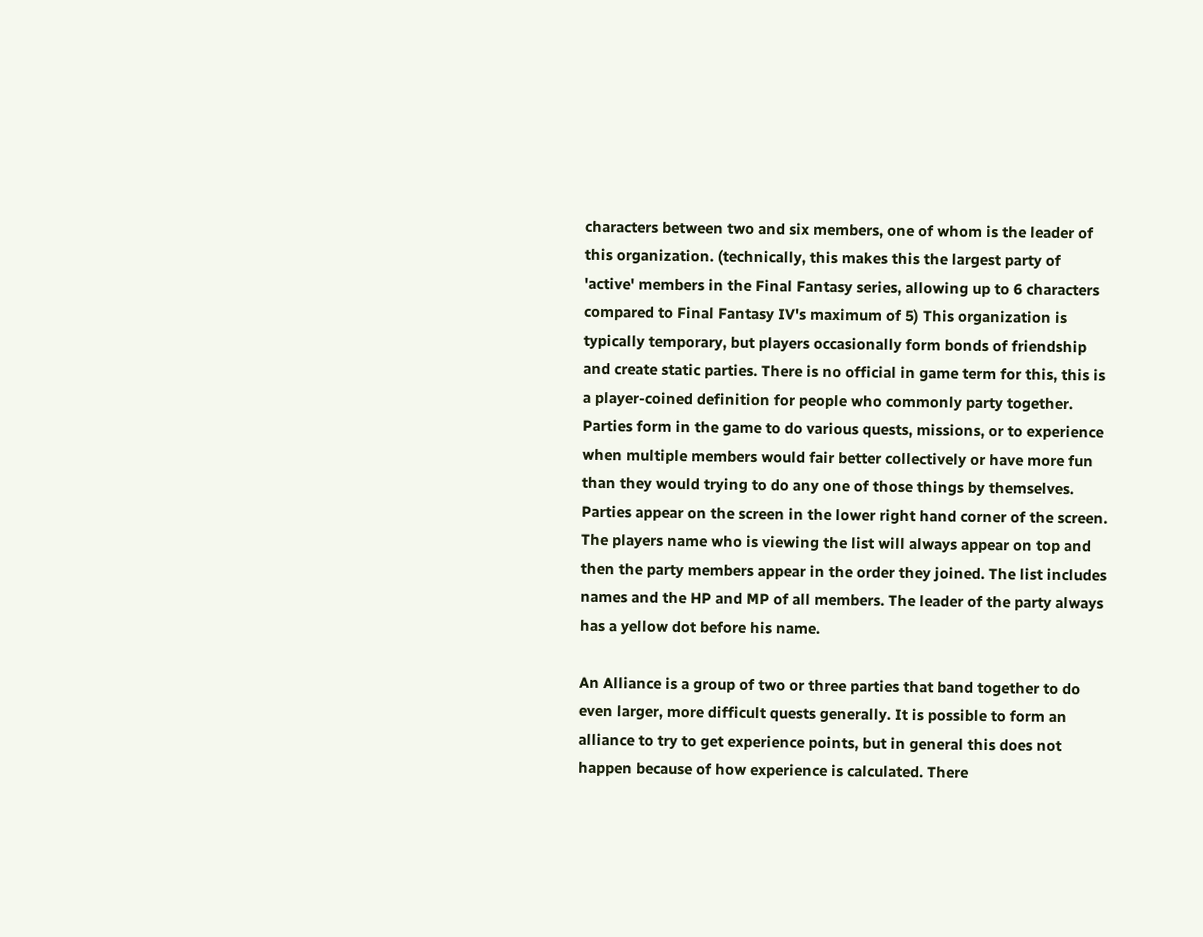characters between two and six members, one of whom is the leader of this organization. (technically, this makes this the largest party of 'active' members in the Final Fantasy series, allowing up to 6 characters compared to Final Fantasy IV's maximum of 5) This organization is typically temporary, but players occasionally form bonds of friendship and create static parties. There is no official in game term for this, this is a player-coined definition for people who commonly party together. Parties form in the game to do various quests, missions, or to experience when multiple members would fair better collectively or have more fun than they would trying to do any one of those things by themselves. Parties appear on the screen in the lower right hand corner of the screen. The players name who is viewing the list will always appear on top and then the party members appear in the order they joined. The list includes names and the HP and MP of all members. The leader of the party always has a yellow dot before his name.

An Alliance is a group of two or three parties that band together to do even larger, more difficult quests generally. It is possible to form an alliance to try to get experience points, but in general this does not happen because of how experience is calculated. There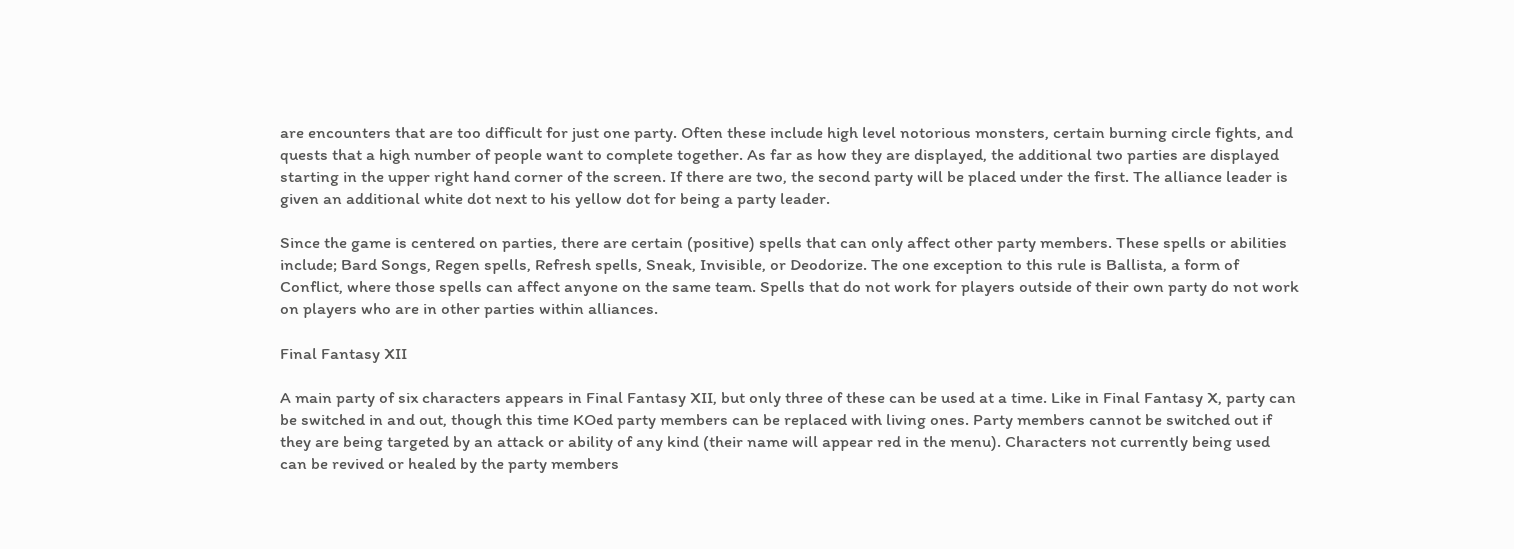are encounters that are too difficult for just one party. Often these include high level notorious monsters, certain burning circle fights, and quests that a high number of people want to complete together. As far as how they are displayed, the additional two parties are displayed starting in the upper right hand corner of the screen. If there are two, the second party will be placed under the first. The alliance leader is given an additional white dot next to his yellow dot for being a party leader.

Since the game is centered on parties, there are certain (positive) spells that can only affect other party members. These spells or abilities include; Bard Songs, Regen spells, Refresh spells, Sneak, Invisible, or Deodorize. The one exception to this rule is Ballista, a form of Conflict, where those spells can affect anyone on the same team. Spells that do not work for players outside of their own party do not work on players who are in other parties within alliances.

Final Fantasy XII

A main party of six characters appears in Final Fantasy XII, but only three of these can be used at a time. Like in Final Fantasy X, party can be switched in and out, though this time KOed party members can be replaced with living ones. Party members cannot be switched out if they are being targeted by an attack or ability of any kind (their name will appear red in the menu). Characters not currently being used can be revived or healed by the party members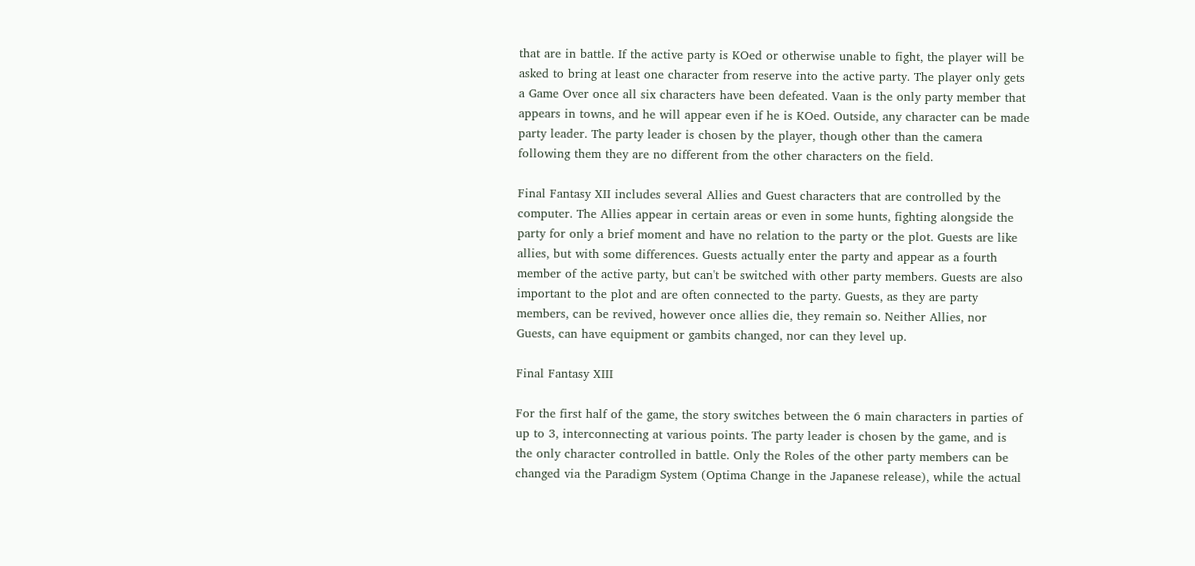that are in battle. If the active party is KOed or otherwise unable to fight, the player will be asked to bring at least one character from reserve into the active party. The player only gets a Game Over once all six characters have been defeated. Vaan is the only party member that appears in towns, and he will appear even if he is KOed. Outside, any character can be made party leader. The party leader is chosen by the player, though other than the camera following them they are no different from the other characters on the field.

Final Fantasy XII includes several Allies and Guest characters that are controlled by the computer. The Allies appear in certain areas or even in some hunts, fighting alongside the party for only a brief moment and have no relation to the party or the plot. Guests are like allies, but with some differences. Guests actually enter the party and appear as a fourth member of the active party, but can't be switched with other party members. Guests are also important to the plot and are often connected to the party. Guests, as they are party members, can be revived, however once allies die, they remain so. Neither Allies, nor Guests, can have equipment or gambits changed, nor can they level up.

Final Fantasy XIII

For the first half of the game, the story switches between the 6 main characters in parties of up to 3, interconnecting at various points. The party leader is chosen by the game, and is the only character controlled in battle. Only the Roles of the other party members can be changed via the Paradigm System (Optima Change in the Japanese release), while the actual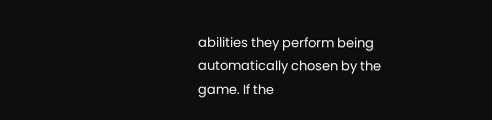abilities they perform being automatically chosen by the game. If the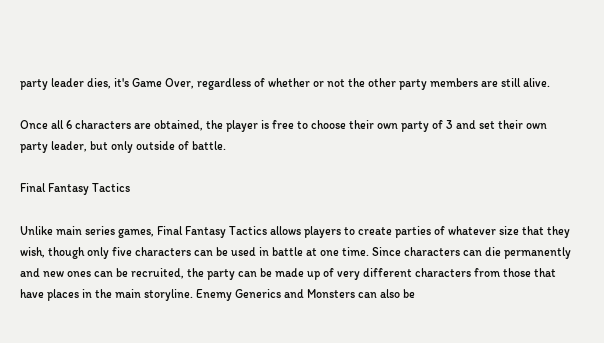party leader dies, it's Game Over, regardless of whether or not the other party members are still alive.

Once all 6 characters are obtained, the player is free to choose their own party of 3 and set their own party leader, but only outside of battle.

Final Fantasy Tactics

Unlike main series games, Final Fantasy Tactics allows players to create parties of whatever size that they wish, though only five characters can be used in battle at one time. Since characters can die permanently and new ones can be recruited, the party can be made up of very different characters from those that have places in the main storyline. Enemy Generics and Monsters can also be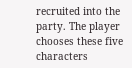recruited into the party. The player chooses these five characters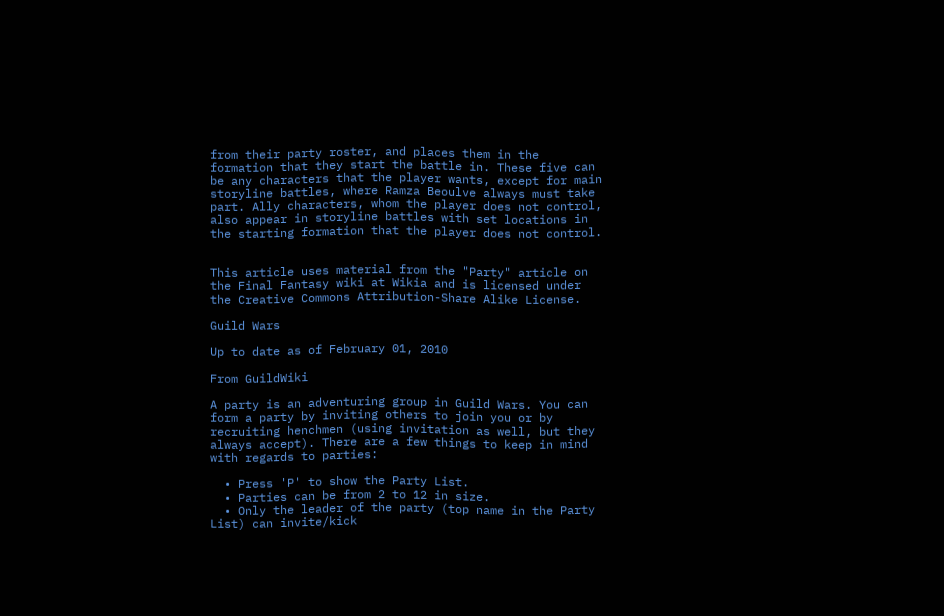from their party roster, and places them in the formation that they start the battle in. These five can be any characters that the player wants, except for main storyline battles, where Ramza Beoulve always must take part. Ally characters, whom the player does not control, also appear in storyline battles with set locations in the starting formation that the player does not control.


This article uses material from the "Party" article on the Final Fantasy wiki at Wikia and is licensed under the Creative Commons Attribution-Share Alike License.

Guild Wars

Up to date as of February 01, 2010

From GuildWiki

A party is an adventuring group in Guild Wars. You can form a party by inviting others to join you or by recruiting henchmen (using invitation as well, but they always accept). There are a few things to keep in mind with regards to parties:

  • Press 'P' to show the Party List.
  • Parties can be from 2 to 12 in size.
  • Only the leader of the party (top name in the Party List) can invite/kick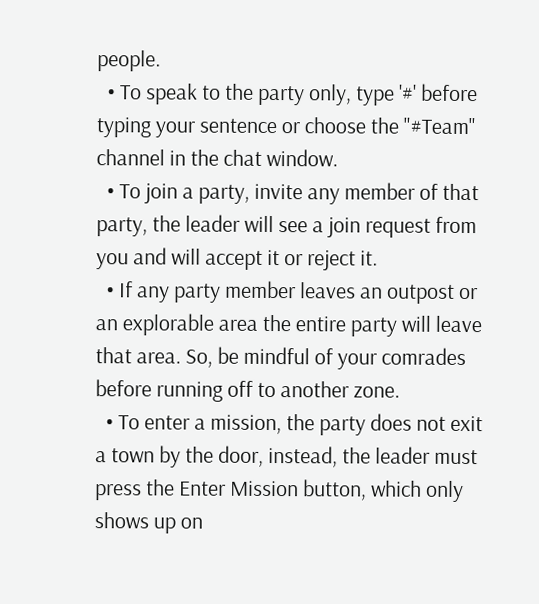people.
  • To speak to the party only, type '#' before typing your sentence or choose the "#Team" channel in the chat window.
  • To join a party, invite any member of that party, the leader will see a join request from you and will accept it or reject it.
  • If any party member leaves an outpost or an explorable area the entire party will leave that area. So, be mindful of your comrades before running off to another zone.
  • To enter a mission, the party does not exit a town by the door, instead, the leader must press the Enter Mission button, which only shows up on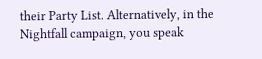their Party List. Alternatively, in the Nightfall campaign, you speak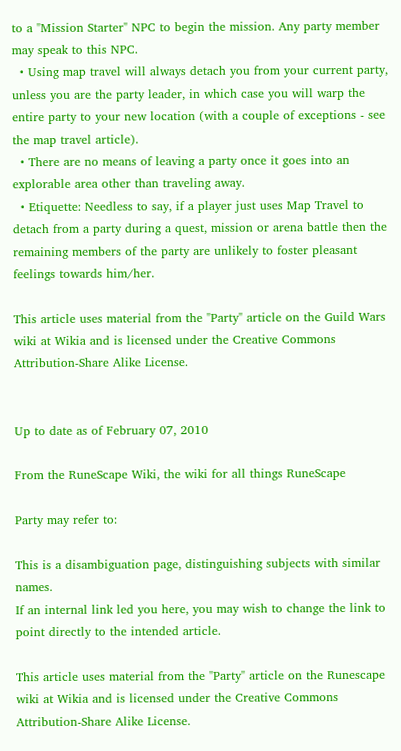to a "Mission Starter" NPC to begin the mission. Any party member may speak to this NPC.
  • Using map travel will always detach you from your current party, unless you are the party leader, in which case you will warp the entire party to your new location (with a couple of exceptions - see the map travel article).
  • There are no means of leaving a party once it goes into an explorable area other than traveling away.
  • Etiquette: Needless to say, if a player just uses Map Travel to detach from a party during a quest, mission or arena battle then the remaining members of the party are unlikely to foster pleasant feelings towards him/her.

This article uses material from the "Party" article on the Guild Wars wiki at Wikia and is licensed under the Creative Commons Attribution-Share Alike License.


Up to date as of February 07, 2010

From the RuneScape Wiki, the wiki for all things RuneScape

Party may refer to:

This is a disambiguation page, distinguishing subjects with similar names.
If an internal link led you here, you may wish to change the link to point directly to the intended article.

This article uses material from the "Party" article on the Runescape wiki at Wikia and is licensed under the Creative Commons Attribution-Share Alike License.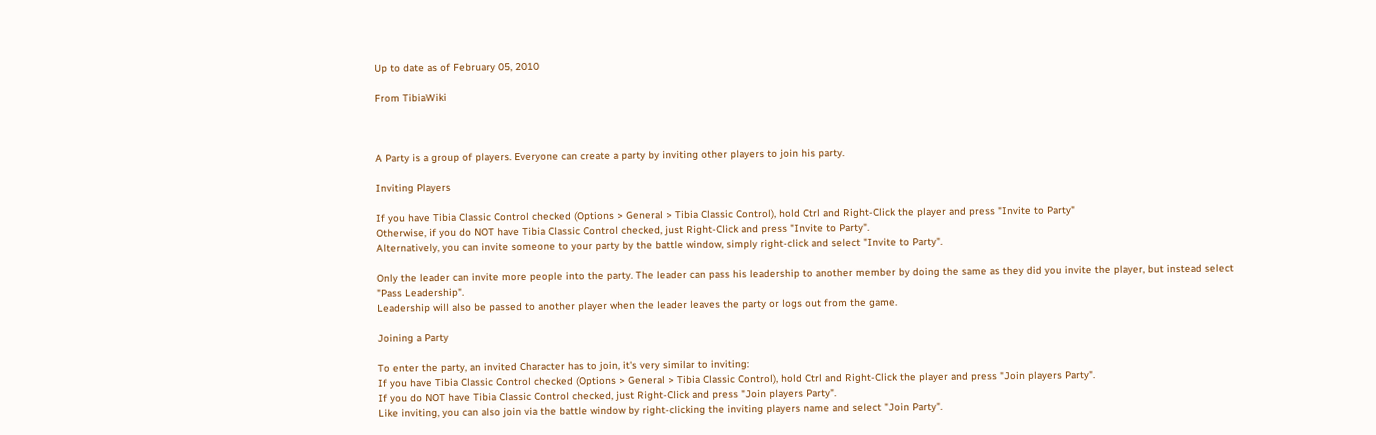Up to date as of February 05, 2010

From TibiaWiki



A Party is a group of players. Everyone can create a party by inviting other players to join his party.

Inviting Players

If you have Tibia Classic Control checked (Options > General > Tibia Classic Control), hold Ctrl and Right-Click the player and press "Invite to Party"
Otherwise, if you do NOT have Tibia Classic Control checked, just Right-Click and press "Invite to Party".
Alternatively, you can invite someone to your party by the battle window, simply right-click and select "Invite to Party".

Only the leader can invite more people into the party. The leader can pass his leadership to another member by doing the same as they did you invite the player, but instead select "Pass Leadership".
Leadership will also be passed to another player when the leader leaves the party or logs out from the game.

Joining a Party

To enter the party, an invited Character has to join, it's very similar to inviting:
If you have Tibia Classic Control checked (Options > General > Tibia Classic Control), hold Ctrl and Right-Click the player and press "Join players Party".
If you do NOT have Tibia Classic Control checked, just Right-Click and press "Join players Party".
Like inviting, you can also join via the battle window by right-clicking the inviting players name and select "Join Party".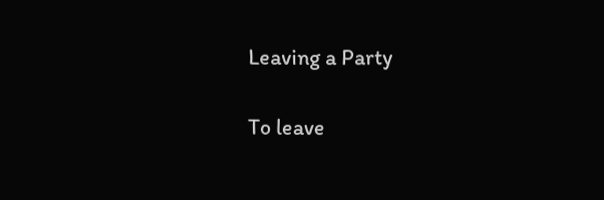Leaving a Party

To leave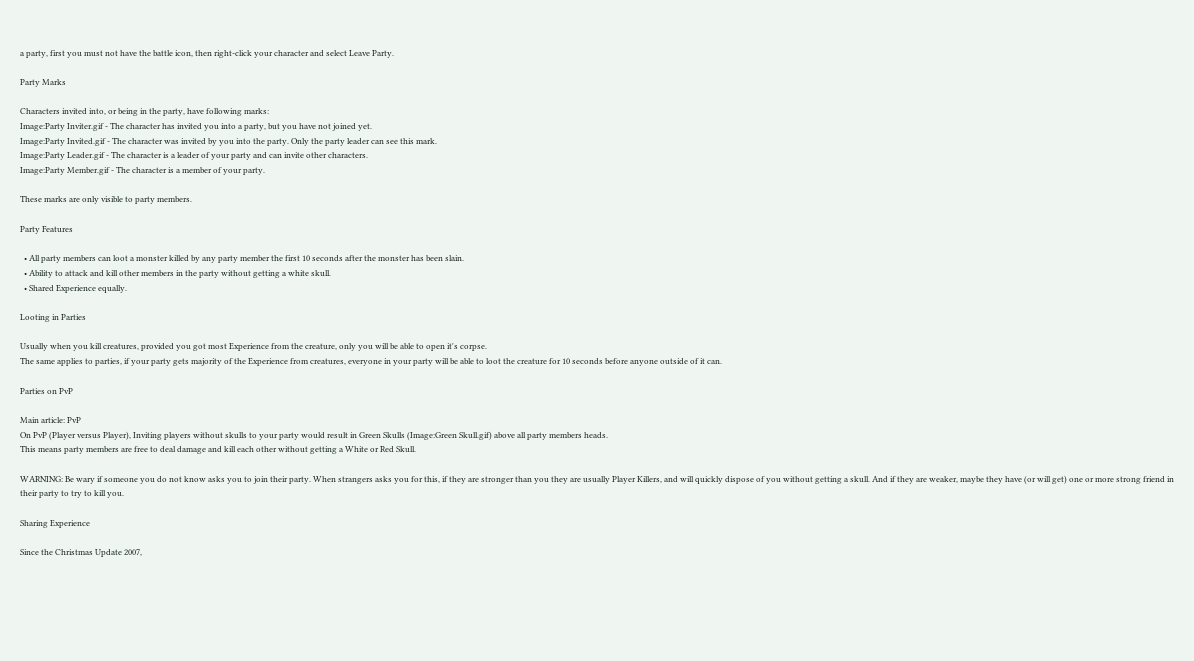a party, first you must not have the battle icon, then right-click your character and select Leave Party.

Party Marks

Characters invited into, or being in the party, have following marks:
Image:Party Inviter.gif - The character has invited you into a party, but you have not joined yet.
Image:Party Invited.gif - The character was invited by you into the party. Only the party leader can see this mark.
Image:Party Leader.gif - The character is a leader of your party and can invite other characters.
Image:Party Member.gif - The character is a member of your party.

These marks are only visible to party members.

Party Features

  • All party members can loot a monster killed by any party member the first 10 seconds after the monster has been slain.
  • Ability to attack and kill other members in the party without getting a white skull.
  • Shared Experience equally.

Looting in Parties

Usually when you kill creatures, provided you got most Experience from the creature, only you will be able to open it's corpse.
The same applies to parties, if your party gets majority of the Experience from creatures, everyone in your party will be able to loot the creature for 10 seconds before anyone outside of it can.

Parties on PvP

Main article: PvP
On PvP (Player versus Player), Inviting players without skulls to your party would result in Green Skulls (Image:Green Skull.gif) above all party members heads.
This means party members are free to deal damage and kill each other without getting a White or Red Skull.

WARNING: Be wary if someone you do not know asks you to join their party. When strangers asks you for this, if they are stronger than you they are usually Player Killers, and will quickly dispose of you without getting a skull. And if they are weaker, maybe they have (or will get) one or more strong friend in their party to try to kill you.

Sharing Experience

Since the Christmas Update 2007,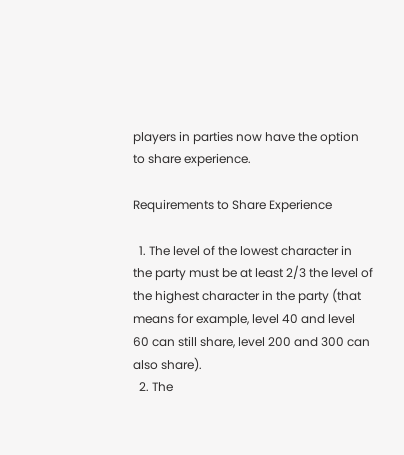players in parties now have the option to share experience.

Requirements to Share Experience

  1. The level of the lowest character in the party must be at least 2/3 the level of the highest character in the party (that means for example, level 40 and level 60 can still share, level 200 and 300 can also share).
  2. The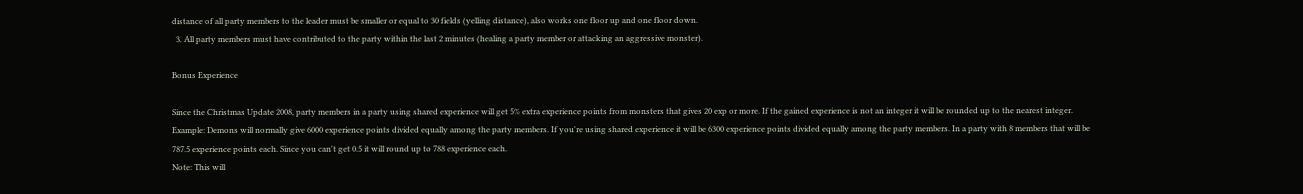distance of all party members to the leader must be smaller or equal to 30 fields (yelling distance), also works one floor up and one floor down.
  3. All party members must have contributed to the party within the last 2 minutes (healing a party member or attacking an aggressive monster).

Bonus Experience

Since the Christmas Update 2008, party members in a party using shared experience will get 5% extra experience points from monsters that gives 20 exp or more. If the gained experience is not an integer it will be rounded up to the nearest integer.
Example: Demons will normally give 6000 experience points divided equally among the party members. If you're using shared experience it will be 6300 experience points divided equally among the party members. In a party with 8 members that will be 787.5 experience points each. Since you can't get 0.5 it will round up to 788 experience each.
Note: This will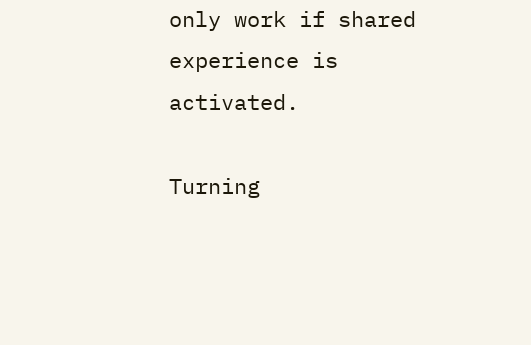only work if shared experience is activated.

Turning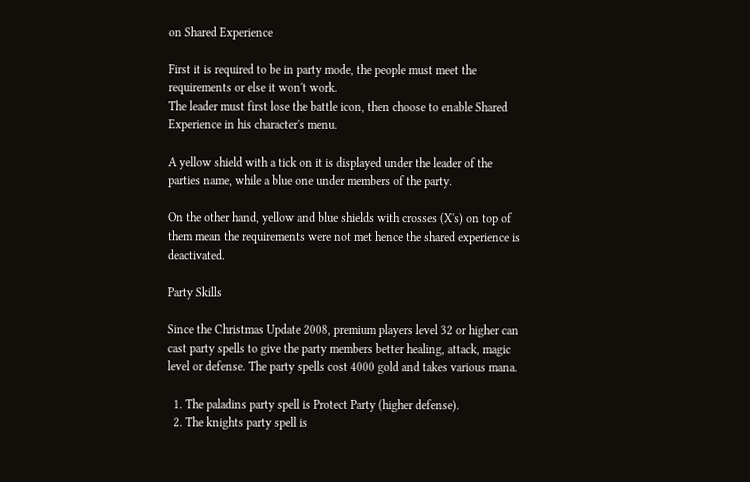on Shared Experience

First it is required to be in party mode, the people must meet the requirements or else it won't work.
The leader must first lose the battle icon, then choose to enable Shared Experience in his character's menu.

A yellow shield with a tick on it is displayed under the leader of the parties name, while a blue one under members of the party.

On the other hand, yellow and blue shields with crosses (X's) on top of them mean the requirements were not met hence the shared experience is deactivated.

Party Skills

Since the Christmas Update 2008, premium players level 32 or higher can cast party spells to give the party members better healing, attack, magic level or defense. The party spells cost 4000 gold and takes various mana.

  1. The paladins party spell is Protect Party (higher defense).
  2. The knights party spell is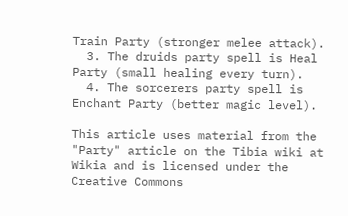Train Party (stronger melee attack).
  3. The druids party spell is Heal Party (small healing every turn).
  4. The sorcerers party spell is Enchant Party (better magic level).

This article uses material from the "Party" article on the Tibia wiki at Wikia and is licensed under the Creative Commons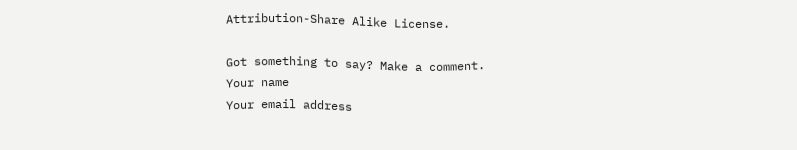Attribution-Share Alike License.

Got something to say? Make a comment.
Your name
Your email address